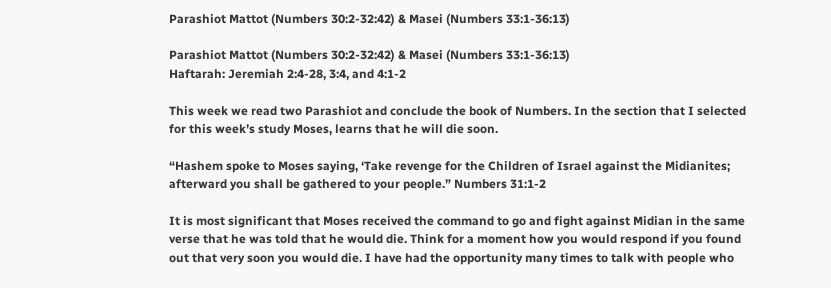Parashiot Mattot (Numbers 30:2-32:42) & Masei (Numbers 33:1-36:13)

Parashiot Mattot (Numbers 30:2-32:42) & Masei (Numbers 33:1-36:13)
Haftarah: Jeremiah 2:4-28, 3:4, and 4:1-2

This week we read two Parashiot and conclude the book of Numbers. In the section that I selected for this week’s study Moses, learns that he will die soon.

“Hashem spoke to Moses saying, ‘Take revenge for the Children of Israel against the Midianites; afterward you shall be gathered to your people.” Numbers 31:1-2

It is most significant that Moses received the command to go and fight against Midian in the same verse that he was told that he would die. Think for a moment how you would respond if you found out that very soon you would die. I have had the opportunity many times to talk with people who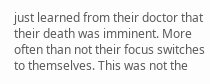just learned from their doctor that their death was imminent. More often than not their focus switches to themselves. This was not the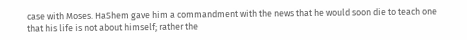case with Moses. HaShem gave him a commandment with the news that he would soon die to teach one that his life is not about himself; rather the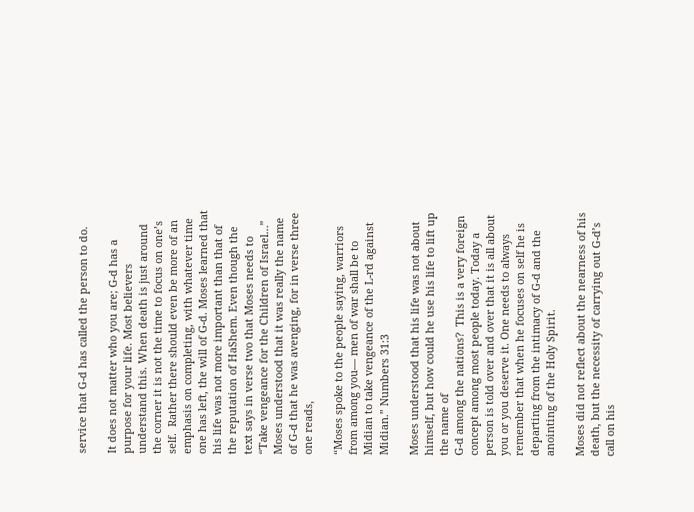service that G-d has called the person to do.

It does not matter who you are; G-d has a purpose for your life. Most believers understand this. When death is just around the corner it is not the time to focus on one’s self.  Rather there should even be more of an emphasis on completing, with whatever time one has left, the will of G-d. Moses learned that his life was not more important than that of the reputation of HaShem. Even though the text says in verse two that Moses needs to “Take vengeance for the Children of Israel…” Moses understood that it was really the name of G-d that he was avenging, for in verse three one reads,

“Moses spoke to the people saying, warriors from among you— men of war shall be to Midian to take vengeance of the L-rd against Midian.” Numbers 31:3

Moses understood that his life was not about himself, but how could he use his life to lift up the name of
G-d among the nations?  This is a very foreign concept among most people today. Today a person is told over and over that it is all about you or you deserve it. One needs to always remember that when he focuses on self he is departing from the intimacy of G-d and the anointing of the Holy Spirit.

Moses did not reflect about the nearness of his death, but the necessity of carrying out G-d’s call on his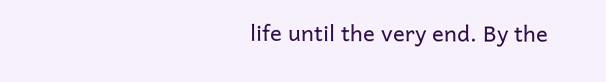life until the very end. By the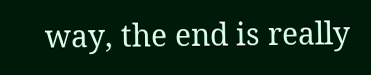way, the end is really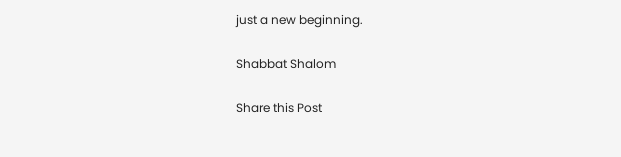just a new beginning.

Shabbat Shalom

Share this Post